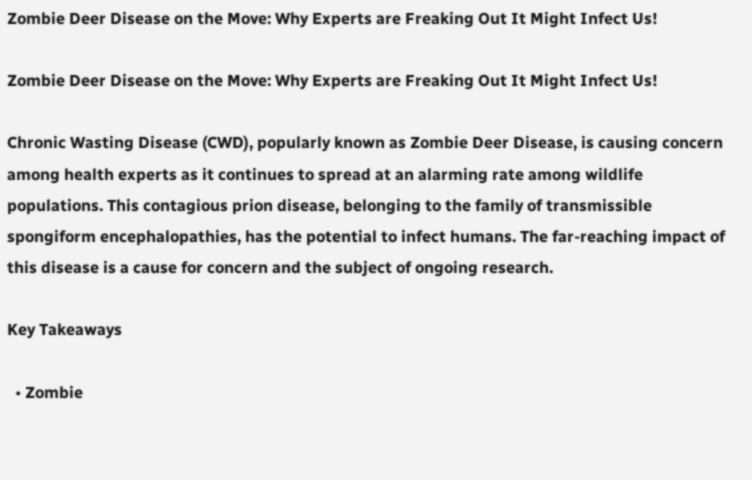Zombie Deer Disease on the Move: Why Experts are Freaking Out It Might Infect Us!

Zombie Deer Disease on the Move: Why Experts are Freaking Out It Might Infect Us!

Chronic Wasting Disease (CWD), popularly known as Zombie Deer Disease, is causing concern among health experts as it continues to spread at an alarming rate among wildlife populations. This contagious prion disease, belonging to the family of transmissible spongiform encephalopathies, has the potential to infect humans. The far-reaching impact of this disease is a cause for concern and the subject of ongoing research.

Key Takeaways

  • Zombie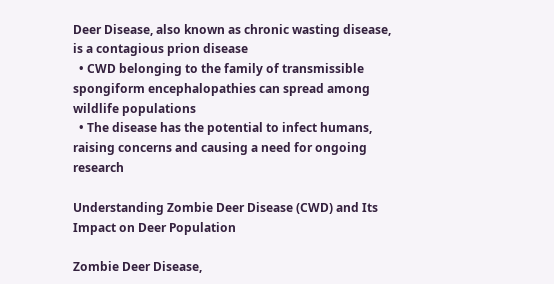Deer Disease, also known as chronic wasting disease, is a contagious prion disease
  • CWD belonging to the family of transmissible spongiform encephalopathies can spread among wildlife populations
  • The disease has the potential to infect humans, raising concerns and causing a need for ongoing research

Understanding Zombie Deer Disease (CWD) and Its Impact on Deer Population

Zombie Deer Disease,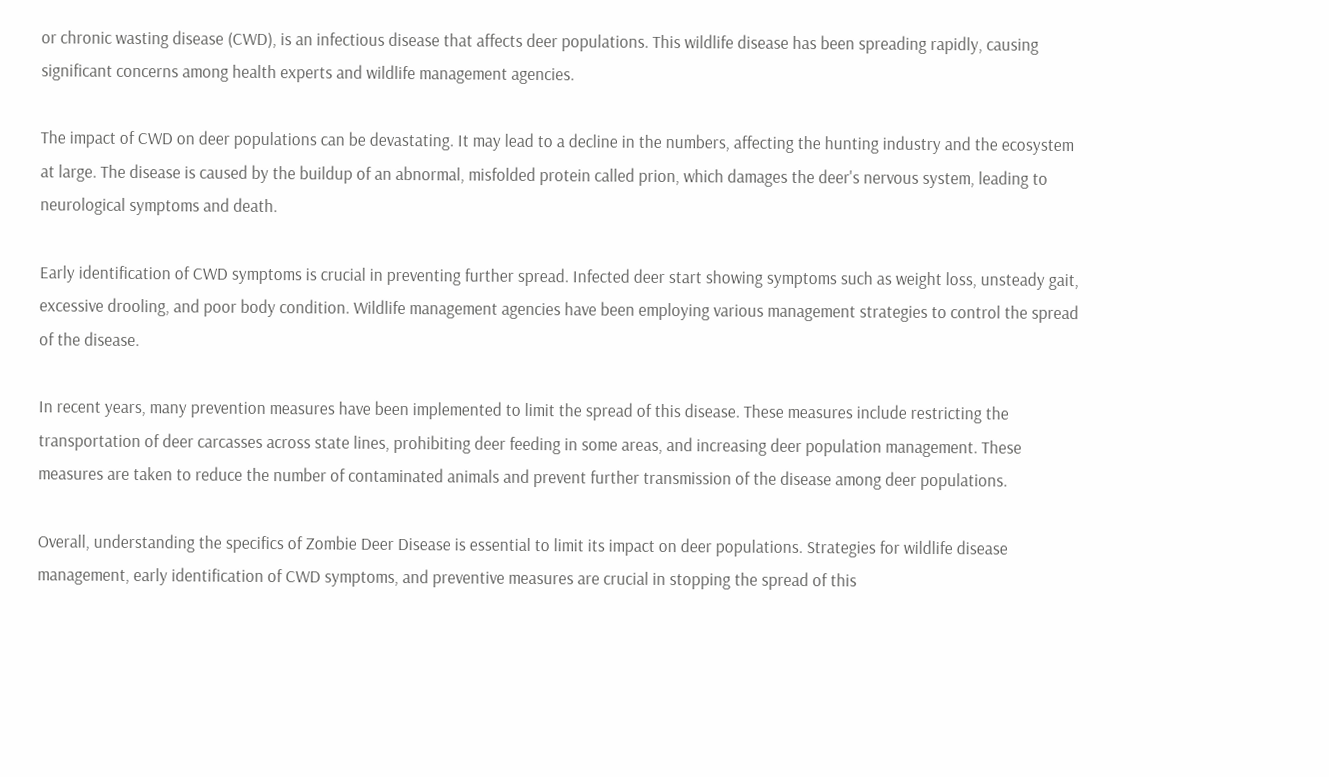or chronic wasting disease (CWD), is an infectious disease that affects deer populations. This wildlife disease has been spreading rapidly, causing significant concerns among health experts and wildlife management agencies.

The impact of CWD on deer populations can be devastating. It may lead to a decline in the numbers, affecting the hunting industry and the ecosystem at large. The disease is caused by the buildup of an abnormal, misfolded protein called prion, which damages the deer's nervous system, leading to neurological symptoms and death.

Early identification of CWD symptoms is crucial in preventing further spread. Infected deer start showing symptoms such as weight loss, unsteady gait, excessive drooling, and poor body condition. Wildlife management agencies have been employing various management strategies to control the spread of the disease.

In recent years, many prevention measures have been implemented to limit the spread of this disease. These measures include restricting the transportation of deer carcasses across state lines, prohibiting deer feeding in some areas, and increasing deer population management. These measures are taken to reduce the number of contaminated animals and prevent further transmission of the disease among deer populations.

Overall, understanding the specifics of Zombie Deer Disease is essential to limit its impact on deer populations. Strategies for wildlife disease management, early identification of CWD symptoms, and preventive measures are crucial in stopping the spread of this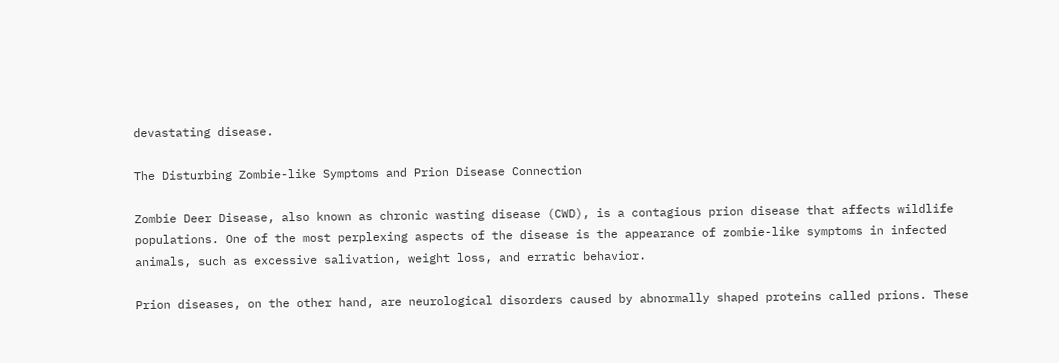devastating disease.

The Disturbing Zombie-like Symptoms and Prion Disease Connection

Zombie Deer Disease, also known as chronic wasting disease (CWD), is a contagious prion disease that affects wildlife populations. One of the most perplexing aspects of the disease is the appearance of zombie-like symptoms in infected animals, such as excessive salivation, weight loss, and erratic behavior.

Prion diseases, on the other hand, are neurological disorders caused by abnormally shaped proteins called prions. These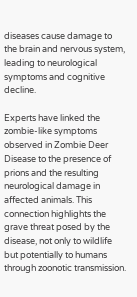diseases cause damage to the brain and nervous system, leading to neurological symptoms and cognitive decline.

Experts have linked the zombie-like symptoms observed in Zombie Deer Disease to the presence of prions and the resulting neurological damage in affected animals. This connection highlights the grave threat posed by the disease, not only to wildlife but potentially to humans through zoonotic transmission.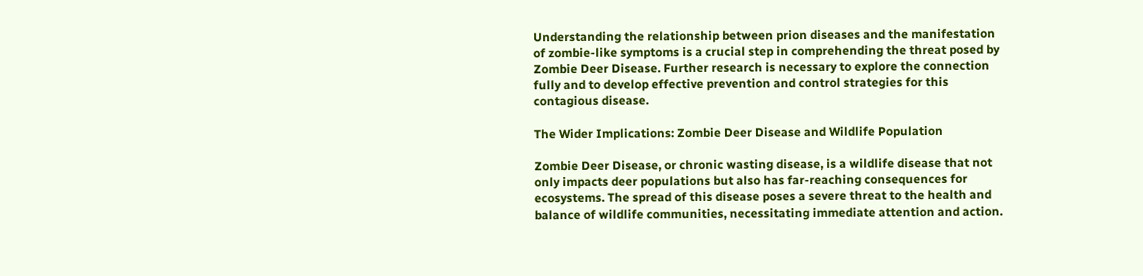Understanding the relationship between prion diseases and the manifestation of zombie-like symptoms is a crucial step in comprehending the threat posed by Zombie Deer Disease. Further research is necessary to explore the connection fully and to develop effective prevention and control strategies for this contagious disease.

The Wider Implications: Zombie Deer Disease and Wildlife Population

Zombie Deer Disease, or chronic wasting disease, is a wildlife disease that not only impacts deer populations but also has far-reaching consequences for ecosystems. The spread of this disease poses a severe threat to the health and balance of wildlife communities, necessitating immediate attention and action.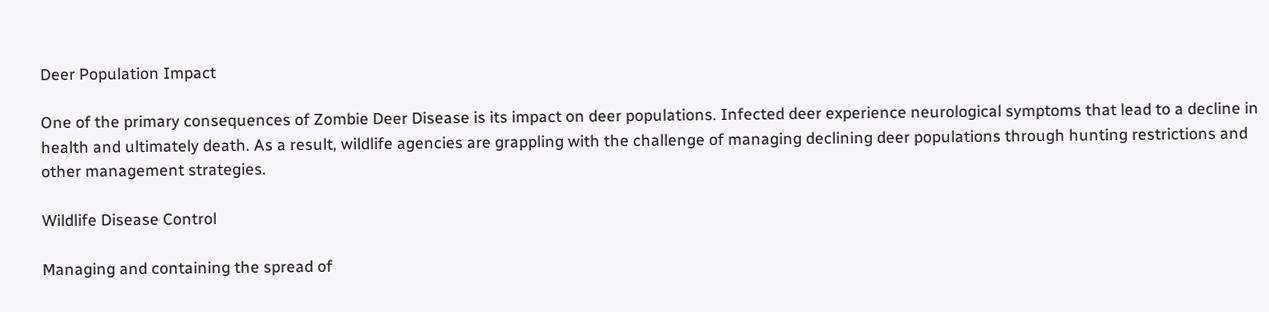Deer Population Impact

One of the primary consequences of Zombie Deer Disease is its impact on deer populations. Infected deer experience neurological symptoms that lead to a decline in health and ultimately death. As a result, wildlife agencies are grappling with the challenge of managing declining deer populations through hunting restrictions and other management strategies.

Wildlife Disease Control

Managing and containing the spread of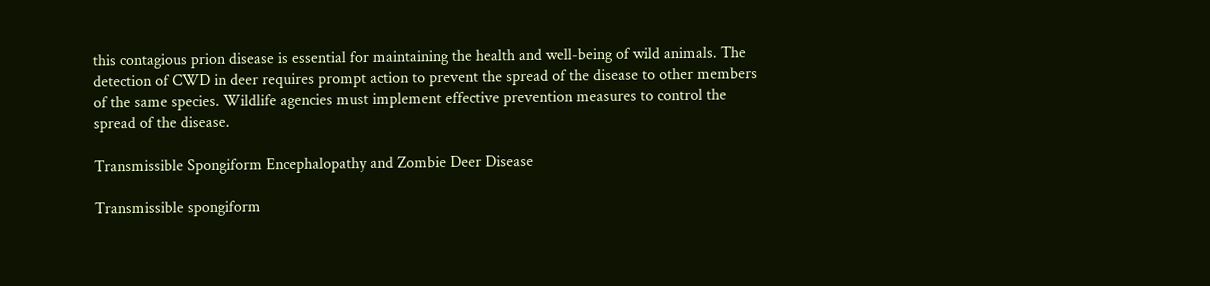this contagious prion disease is essential for maintaining the health and well-being of wild animals. The detection of CWD in deer requires prompt action to prevent the spread of the disease to other members of the same species. Wildlife agencies must implement effective prevention measures to control the spread of the disease.

Transmissible Spongiform Encephalopathy and Zombie Deer Disease

Transmissible spongiform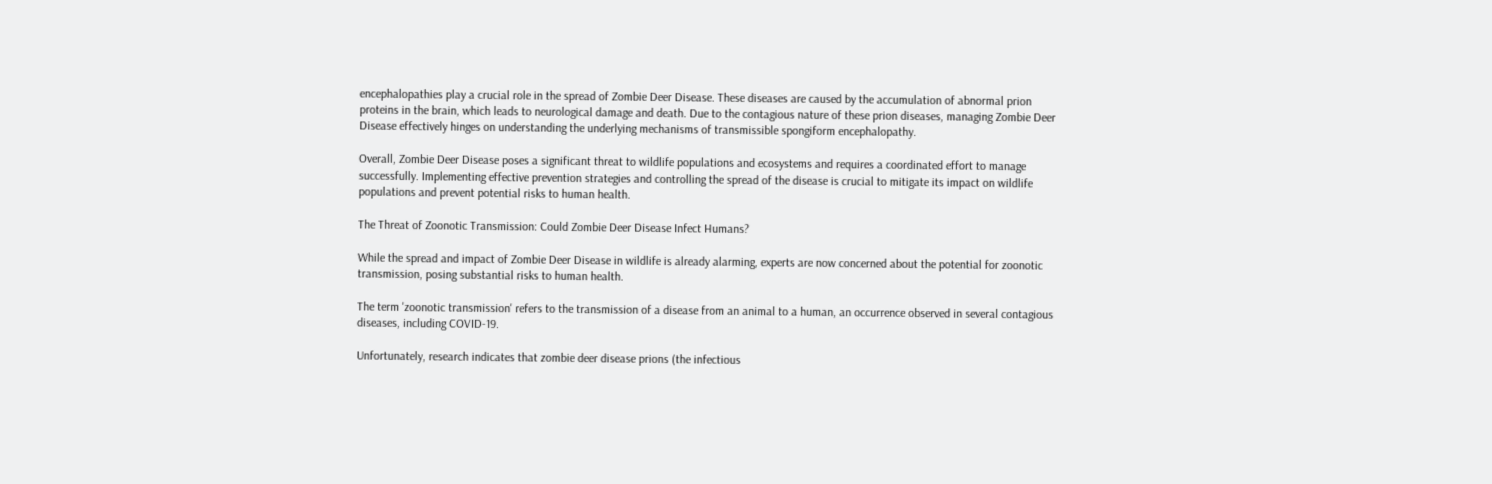encephalopathies play a crucial role in the spread of Zombie Deer Disease. These diseases are caused by the accumulation of abnormal prion proteins in the brain, which leads to neurological damage and death. Due to the contagious nature of these prion diseases, managing Zombie Deer Disease effectively hinges on understanding the underlying mechanisms of transmissible spongiform encephalopathy.

Overall, Zombie Deer Disease poses a significant threat to wildlife populations and ecosystems and requires a coordinated effort to manage successfully. Implementing effective prevention strategies and controlling the spread of the disease is crucial to mitigate its impact on wildlife populations and prevent potential risks to human health.

The Threat of Zoonotic Transmission: Could Zombie Deer Disease Infect Humans?

While the spread and impact of Zombie Deer Disease in wildlife is already alarming, experts are now concerned about the potential for zoonotic transmission, posing substantial risks to human health.

The term 'zoonotic transmission' refers to the transmission of a disease from an animal to a human, an occurrence observed in several contagious diseases, including COVID-19.

Unfortunately, research indicates that zombie deer disease prions (the infectious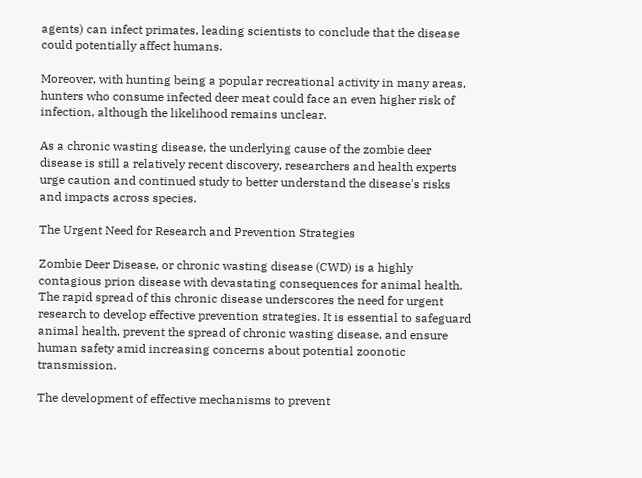agents) can infect primates, leading scientists to conclude that the disease could potentially affect humans.

Moreover, with hunting being a popular recreational activity in many areas, hunters who consume infected deer meat could face an even higher risk of infection, although the likelihood remains unclear.

As a chronic wasting disease, the underlying cause of the zombie deer disease is still a relatively recent discovery, researchers and health experts urge caution and continued study to better understand the disease's risks and impacts across species.

The Urgent Need for Research and Prevention Strategies

Zombie Deer Disease, or chronic wasting disease (CWD) is a highly contagious prion disease with devastating consequences for animal health. The rapid spread of this chronic disease underscores the need for urgent research to develop effective prevention strategies. It is essential to safeguard animal health, prevent the spread of chronic wasting disease, and ensure human safety amid increasing concerns about potential zoonotic transmission.

The development of effective mechanisms to prevent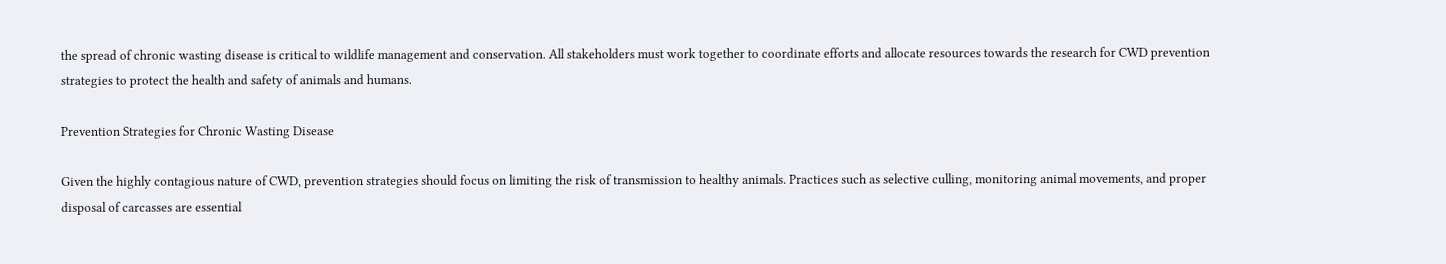the spread of chronic wasting disease is critical to wildlife management and conservation. All stakeholders must work together to coordinate efforts and allocate resources towards the research for CWD prevention strategies to protect the health and safety of animals and humans.

Prevention Strategies for Chronic Wasting Disease

Given the highly contagious nature of CWD, prevention strategies should focus on limiting the risk of transmission to healthy animals. Practices such as selective culling, monitoring animal movements, and proper disposal of carcasses are essential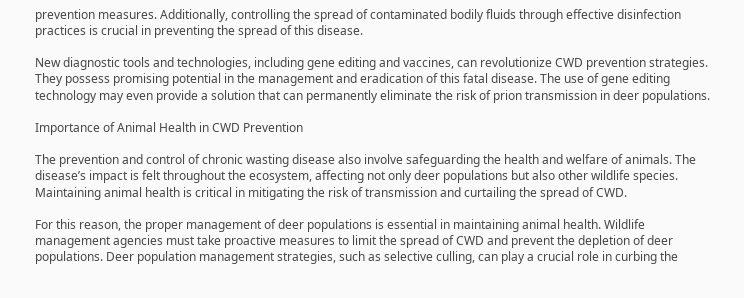prevention measures. Additionally, controlling the spread of contaminated bodily fluids through effective disinfection practices is crucial in preventing the spread of this disease.

New diagnostic tools and technologies, including gene editing and vaccines, can revolutionize CWD prevention strategies. They possess promising potential in the management and eradication of this fatal disease. The use of gene editing technology may even provide a solution that can permanently eliminate the risk of prion transmission in deer populations.

Importance of Animal Health in CWD Prevention

The prevention and control of chronic wasting disease also involve safeguarding the health and welfare of animals. The disease’s impact is felt throughout the ecosystem, affecting not only deer populations but also other wildlife species. Maintaining animal health is critical in mitigating the risk of transmission and curtailing the spread of CWD.

For this reason, the proper management of deer populations is essential in maintaining animal health. Wildlife management agencies must take proactive measures to limit the spread of CWD and prevent the depletion of deer populations. Deer population management strategies, such as selective culling, can play a crucial role in curbing the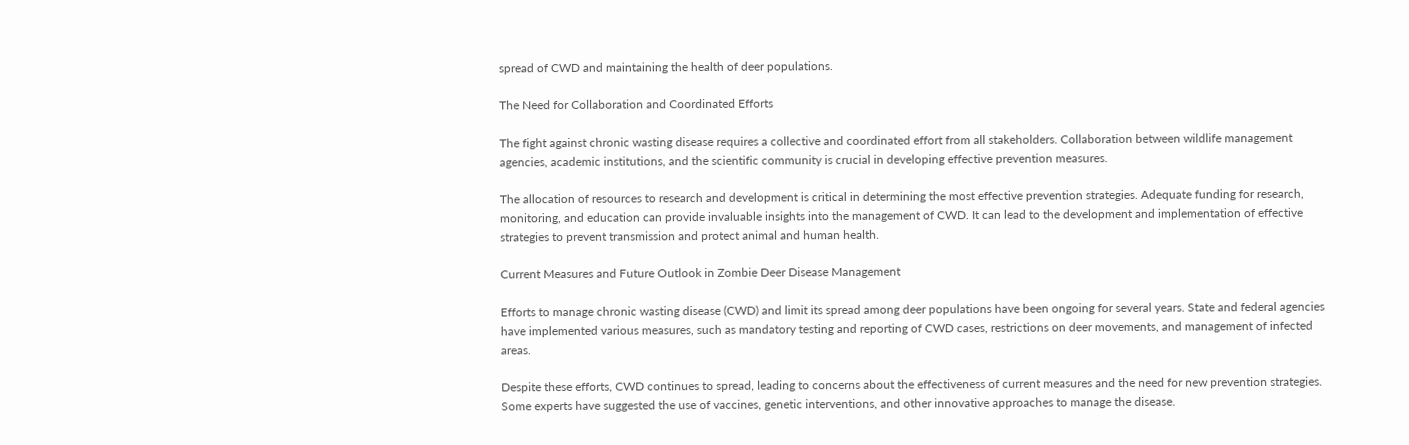spread of CWD and maintaining the health of deer populations.

The Need for Collaboration and Coordinated Efforts

The fight against chronic wasting disease requires a collective and coordinated effort from all stakeholders. Collaboration between wildlife management agencies, academic institutions, and the scientific community is crucial in developing effective prevention measures.

The allocation of resources to research and development is critical in determining the most effective prevention strategies. Adequate funding for research, monitoring, and education can provide invaluable insights into the management of CWD. It can lead to the development and implementation of effective strategies to prevent transmission and protect animal and human health.

Current Measures and Future Outlook in Zombie Deer Disease Management

Efforts to manage chronic wasting disease (CWD) and limit its spread among deer populations have been ongoing for several years. State and federal agencies have implemented various measures, such as mandatory testing and reporting of CWD cases, restrictions on deer movements, and management of infected areas.

Despite these efforts, CWD continues to spread, leading to concerns about the effectiveness of current measures and the need for new prevention strategies. Some experts have suggested the use of vaccines, genetic interventions, and other innovative approaches to manage the disease.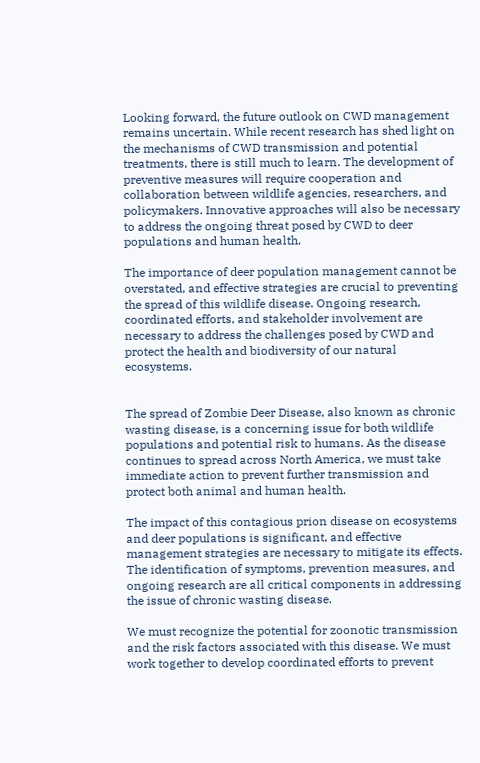Looking forward, the future outlook on CWD management remains uncertain. While recent research has shed light on the mechanisms of CWD transmission and potential treatments, there is still much to learn. The development of preventive measures will require cooperation and collaboration between wildlife agencies, researchers, and policymakers. Innovative approaches will also be necessary to address the ongoing threat posed by CWD to deer populations and human health.

The importance of deer population management cannot be overstated, and effective strategies are crucial to preventing the spread of this wildlife disease. Ongoing research, coordinated efforts, and stakeholder involvement are necessary to address the challenges posed by CWD and protect the health and biodiversity of our natural ecosystems.


The spread of Zombie Deer Disease, also known as chronic wasting disease, is a concerning issue for both wildlife populations and potential risk to humans. As the disease continues to spread across North America, we must take immediate action to prevent further transmission and protect both animal and human health.

The impact of this contagious prion disease on ecosystems and deer populations is significant, and effective management strategies are necessary to mitigate its effects. The identification of symptoms, prevention measures, and ongoing research are all critical components in addressing the issue of chronic wasting disease.

We must recognize the potential for zoonotic transmission and the risk factors associated with this disease. We must work together to develop coordinated efforts to prevent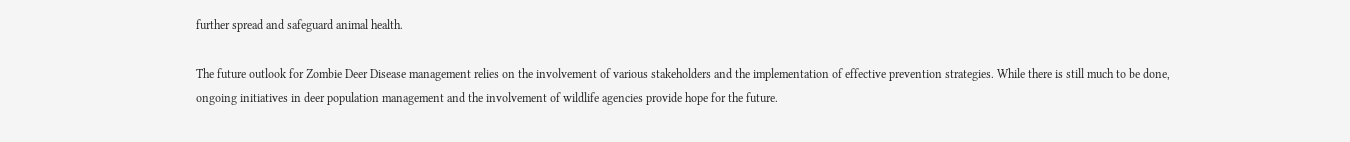further spread and safeguard animal health.

The future outlook for Zombie Deer Disease management relies on the involvement of various stakeholders and the implementation of effective prevention strategies. While there is still much to be done, ongoing initiatives in deer population management and the involvement of wildlife agencies provide hope for the future.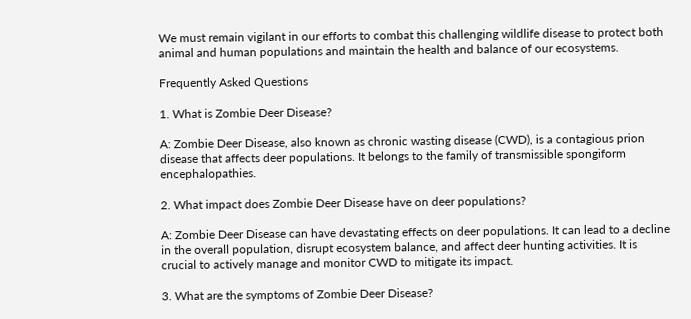We must remain vigilant in our efforts to combat this challenging wildlife disease to protect both animal and human populations and maintain the health and balance of our ecosystems.

Frequently Asked Questions

1. What is Zombie Deer Disease?

A: Zombie Deer Disease, also known as chronic wasting disease (CWD), is a contagious prion disease that affects deer populations. It belongs to the family of transmissible spongiform encephalopathies.

2. What impact does Zombie Deer Disease have on deer populations?

A: Zombie Deer Disease can have devastating effects on deer populations. It can lead to a decline in the overall population, disrupt ecosystem balance, and affect deer hunting activities. It is crucial to actively manage and monitor CWD to mitigate its impact.

3. What are the symptoms of Zombie Deer Disease?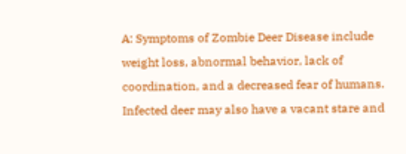A: Symptoms of Zombie Deer Disease include weight loss, abnormal behavior, lack of coordination, and a decreased fear of humans. Infected deer may also have a vacant stare and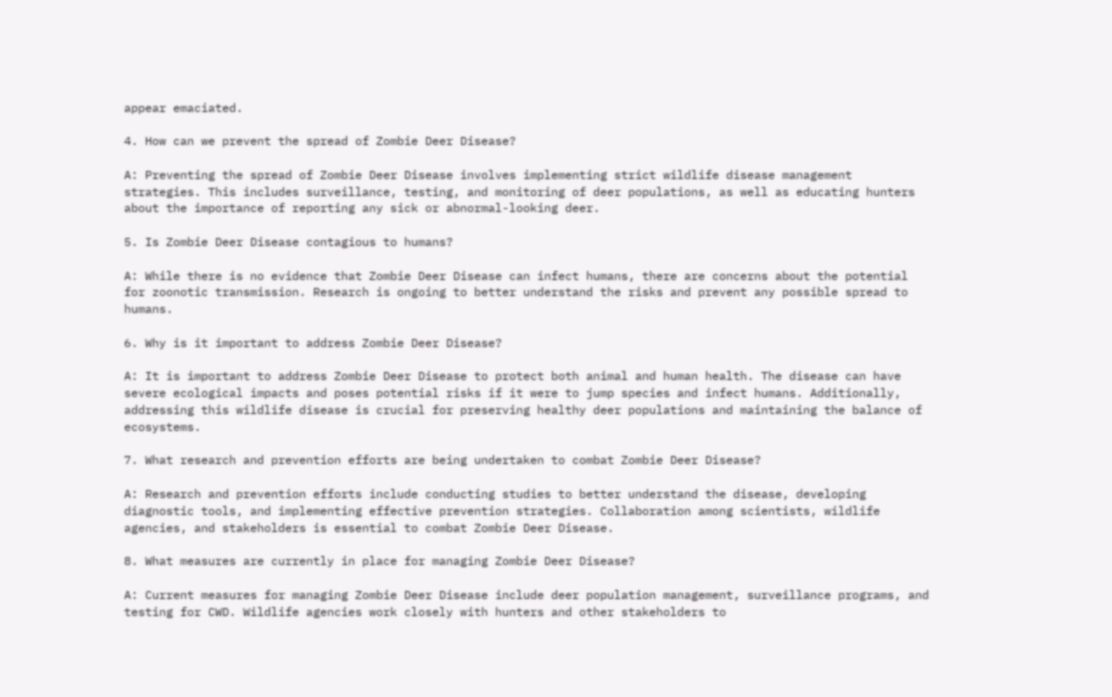appear emaciated.

4. How can we prevent the spread of Zombie Deer Disease?

A: Preventing the spread of Zombie Deer Disease involves implementing strict wildlife disease management strategies. This includes surveillance, testing, and monitoring of deer populations, as well as educating hunters about the importance of reporting any sick or abnormal-looking deer.

5. Is Zombie Deer Disease contagious to humans?

A: While there is no evidence that Zombie Deer Disease can infect humans, there are concerns about the potential for zoonotic transmission. Research is ongoing to better understand the risks and prevent any possible spread to humans.

6. Why is it important to address Zombie Deer Disease?

A: It is important to address Zombie Deer Disease to protect both animal and human health. The disease can have severe ecological impacts and poses potential risks if it were to jump species and infect humans. Additionally, addressing this wildlife disease is crucial for preserving healthy deer populations and maintaining the balance of ecosystems.

7. What research and prevention efforts are being undertaken to combat Zombie Deer Disease?

A: Research and prevention efforts include conducting studies to better understand the disease, developing diagnostic tools, and implementing effective prevention strategies. Collaboration among scientists, wildlife agencies, and stakeholders is essential to combat Zombie Deer Disease.

8. What measures are currently in place for managing Zombie Deer Disease?

A: Current measures for managing Zombie Deer Disease include deer population management, surveillance programs, and testing for CWD. Wildlife agencies work closely with hunters and other stakeholders to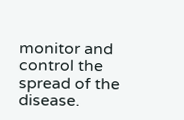monitor and control the spread of the disease.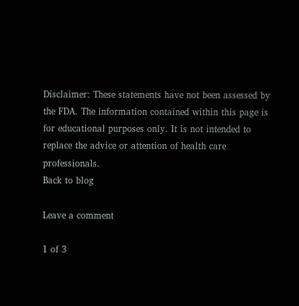Disclaimer: These statements have not been assessed by the FDA. The information contained within this page is for educational purposes only. It is not intended to replace the advice or attention of health care professionals.
Back to blog

Leave a comment

1 of 3